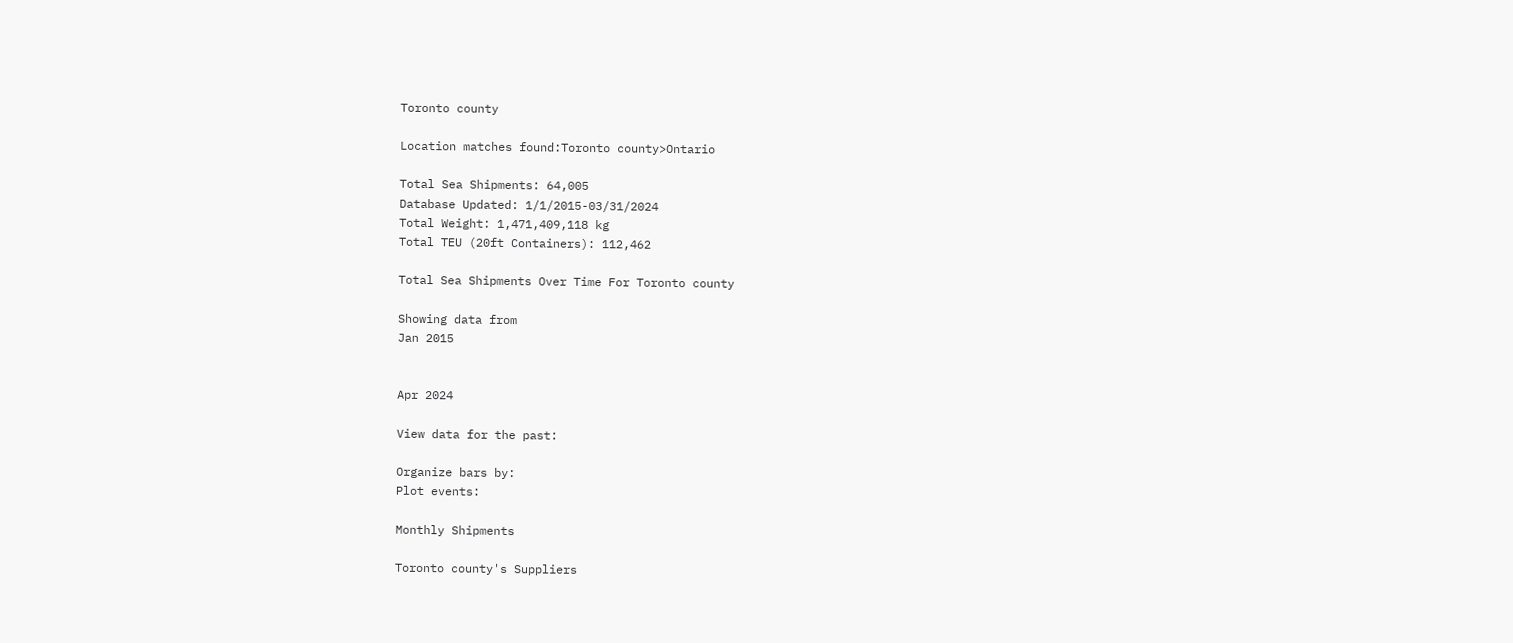Toronto county

Location matches found:Toronto county>Ontario

Total Sea Shipments: 64,005
Database Updated: 1/1/2015-03/31/2024
Total Weight: 1,471,409,118 kg
Total TEU (20ft Containers): 112,462

Total Sea Shipments Over Time For Toronto county

Showing data from
Jan 2015


Apr 2024

View data for the past:

Organize bars by:
Plot events:

Monthly Shipments

Toronto county's Suppliers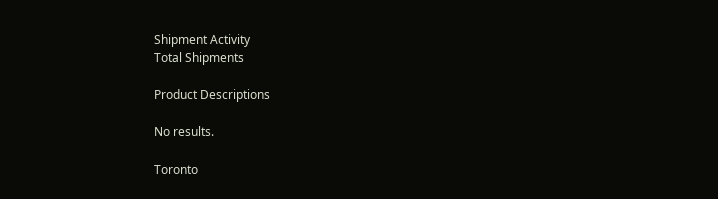Shipment Activity
Total Shipments

Product Descriptions

No results.

Toronto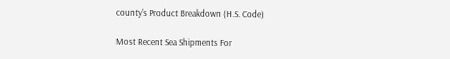county's Product Breakdown (H.S. Code)

Most Recent Sea Shipments For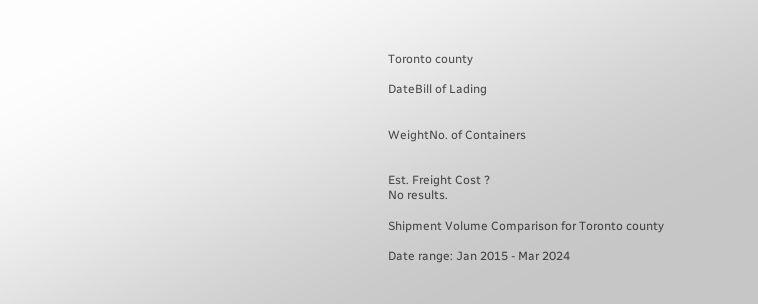Toronto county

DateBill of Lading


WeightNo. of Containers


Est. Freight Cost ?
No results.

Shipment Volume Comparison for Toronto county

Date range: Jan 2015 - Mar 2024